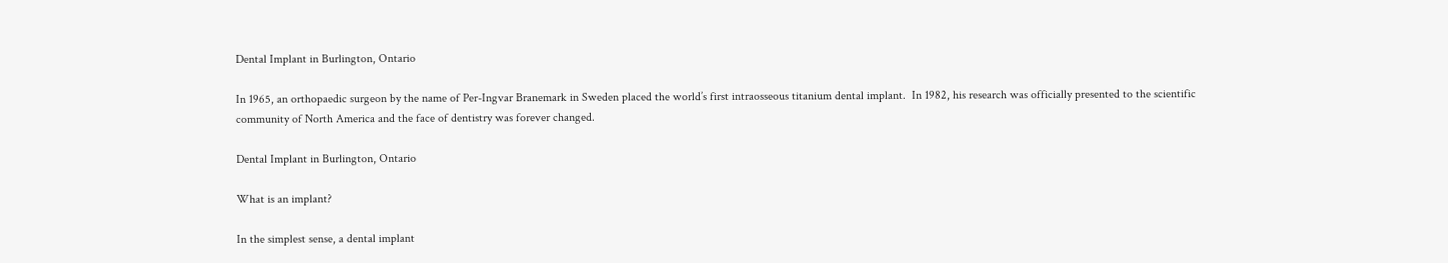Dental Implant in Burlington, Ontario

In 1965, an orthopaedic surgeon by the name of Per-Ingvar Branemark in Sweden placed the world’s first intraosseous titanium dental implant.  In 1982, his research was officially presented to the scientific community of North America and the face of dentistry was forever changed.

Dental Implant in Burlington, Ontario

What is an implant?

In the simplest sense, a dental implant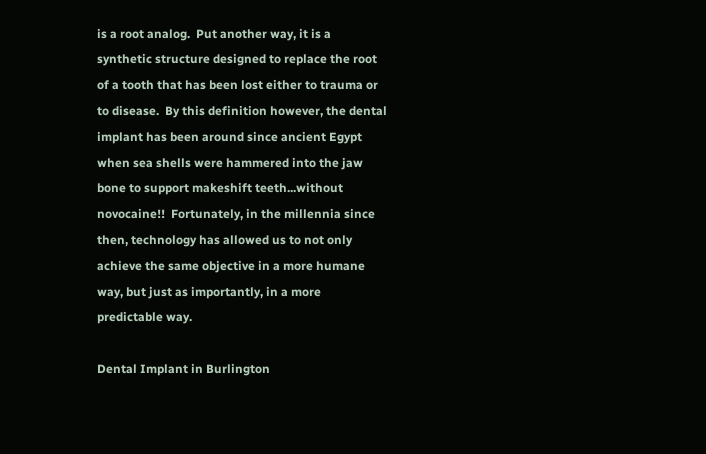is a root analog.  Put another way, it is a synthetic structure designed to replace the root of a tooth that has been lost either to trauma or to disease.  By this definition however, the dental implant has been around since ancient Egypt when sea shells were hammered into the jaw bone to support makeshift teeth...without novocaine!!  Fortunately, in the millennia since then, technology has allowed us to not only achieve the same objective in a more humane way, but just as importantly, in a more predictable way.

Dental Implant in Burlington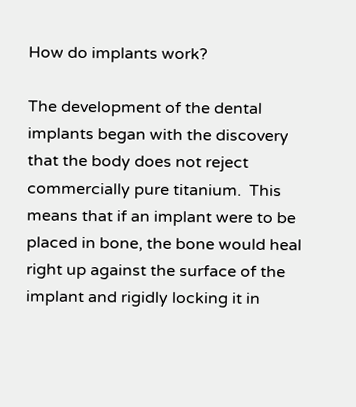How do implants work?

The development of the dental implants began with the discovery that the body does not reject commercially pure titanium.  This means that if an implant were to be placed in bone, the bone would heal right up against the surface of the implant and rigidly locking it in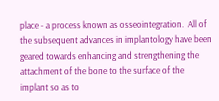place - a process known as osseointegration.  All of the subsequent advances in implantology have been geared towards enhancing and strengthening the attachment of the bone to the surface of the implant so as to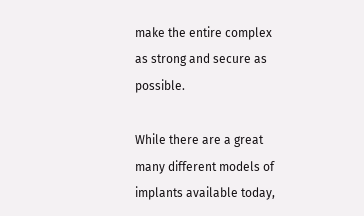make the entire complex as strong and secure as possible.

While there are a great many different models of implants available today,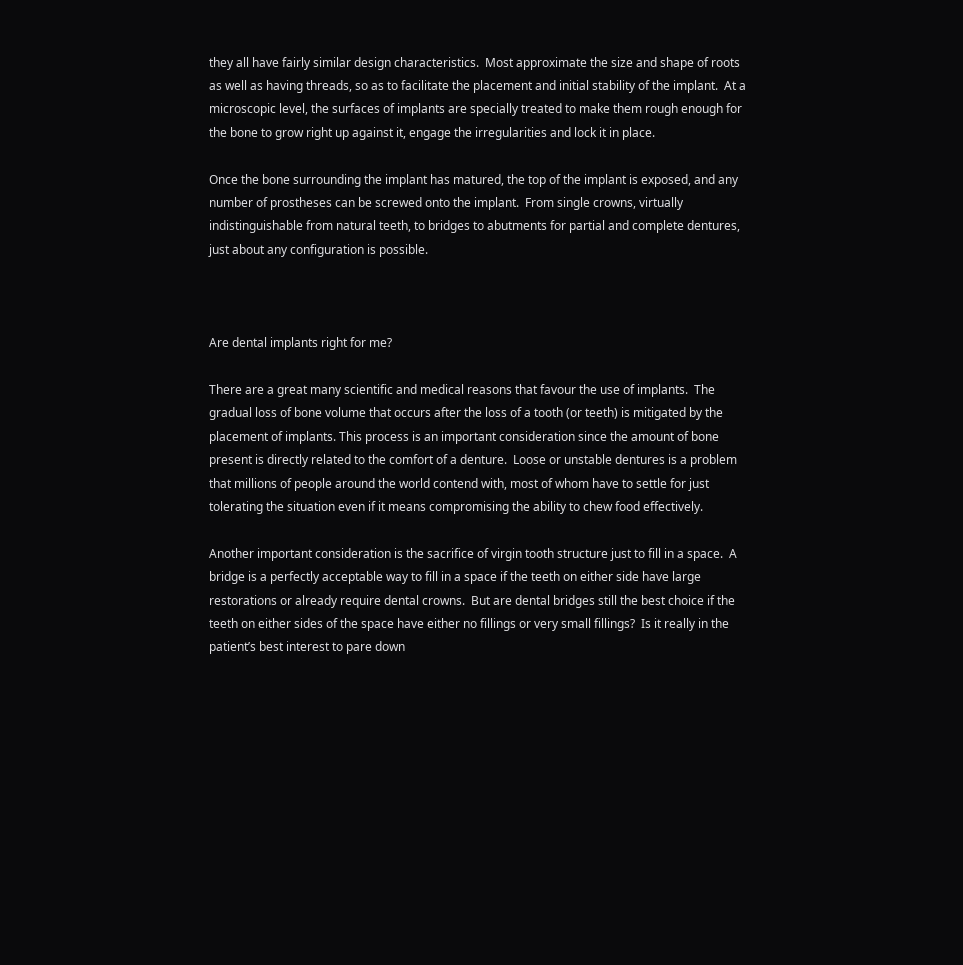they all have fairly similar design characteristics.  Most approximate the size and shape of roots as well as having threads, so as to facilitate the placement and initial stability of the implant.  At a microscopic level, the surfaces of implants are specially treated to make them rough enough for the bone to grow right up against it, engage the irregularities and lock it in place.

Once the bone surrounding the implant has matured, the top of the implant is exposed, and any number of prostheses can be screwed onto the implant.  From single crowns, virtually indistinguishable from natural teeth, to bridges to abutments for partial and complete dentures, just about any configuration is possible.



Are dental implants right for me?

There are a great many scientific and medical reasons that favour the use of implants.  The gradual loss of bone volume that occurs after the loss of a tooth (or teeth) is mitigated by the placement of implants. This process is an important consideration since the amount of bone present is directly related to the comfort of a denture.  Loose or unstable dentures is a problem that millions of people around the world contend with, most of whom have to settle for just tolerating the situation even if it means compromising the ability to chew food effectively.

Another important consideration is the sacrifice of virgin tooth structure just to fill in a space.  A bridge is a perfectly acceptable way to fill in a space if the teeth on either side have large restorations or already require dental crowns.  But are dental bridges still the best choice if the teeth on either sides of the space have either no fillings or very small fillings?  Is it really in the patient’s best interest to pare down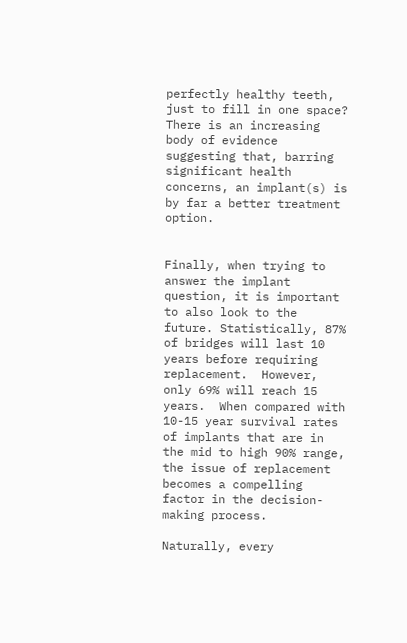perfectly healthy teeth, just to fill in one space?  There is an increasing body of evidence suggesting that, barring significant health concerns, an implant(s) is by far a better treatment option.


Finally, when trying to answer the implant question, it is important to also look to the future. Statistically, 87% of bridges will last 10 years before requiring replacement.  However, only 69% will reach 15 years.  When compared with 10-15 year survival rates of implants that are in the mid to high 90% range, the issue of replacement becomes a compelling factor in the decision-making process.

Naturally, every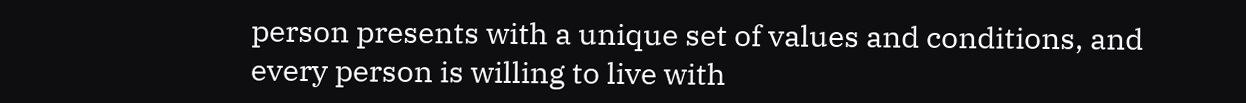person presents with a unique set of values and conditions, and every person is willing to live with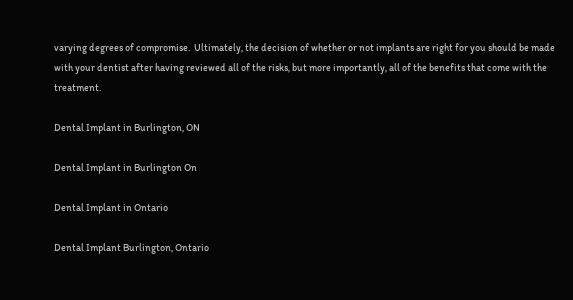varying degrees of compromise.  Ultimately, the decision of whether or not implants are right for you should be made with your dentist after having reviewed all of the risks, but more importantly, all of the benefits that come with the treatment.

Dental Implant in Burlington, ON

Dental Implant in Burlington On

Dental Implant in Ontario

Dental Implant Burlington, Ontario